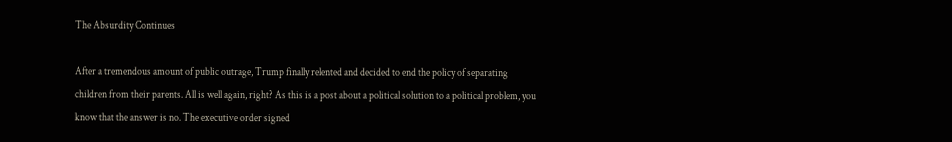The Absurdity Continues

After a tremendous amount of public outrage, Trump finally relented and decided to end the policy of separating children from their parents. All is well again, right? As this is a post about a political solution to a political problem, you know that the answer is no. The executive order signed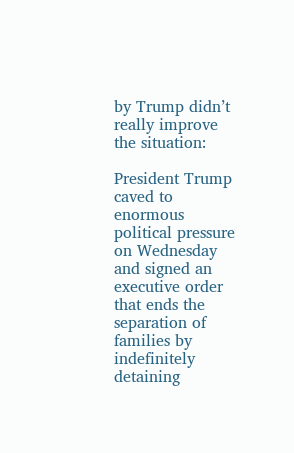by Trump didn’t really improve the situation:

President Trump caved to enormous political pressure on Wednesday and signed an executive order that ends the separation of families by indefinitely detaining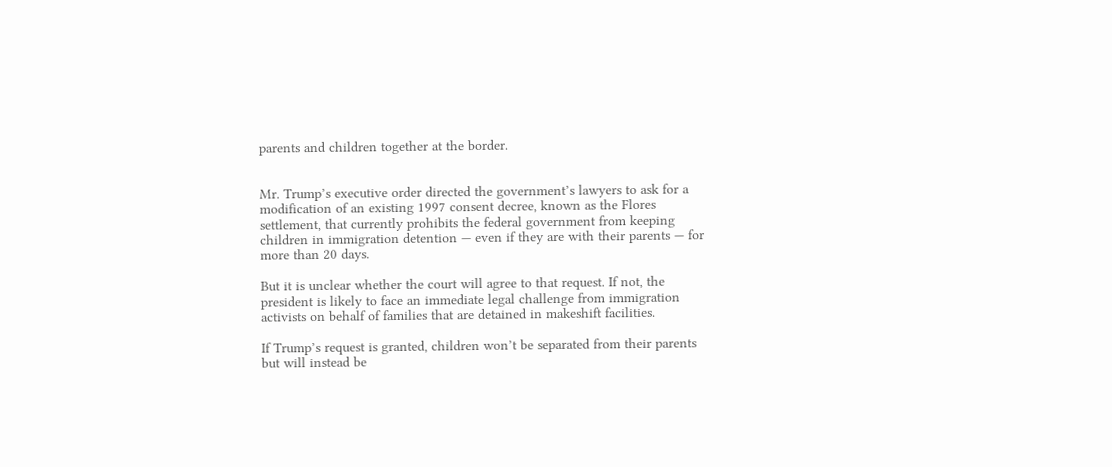parents and children together at the border.


Mr. Trump’s executive order directed the government’s lawyers to ask for a modification of an existing 1997 consent decree, known as the Flores settlement, that currently prohibits the federal government from keeping children in immigration detention — even if they are with their parents — for more than 20 days.

But it is unclear whether the court will agree to that request. If not, the president is likely to face an immediate legal challenge from immigration activists on behalf of families that are detained in makeshift facilities.

If Trump’s request is granted, children won’t be separated from their parents but will instead be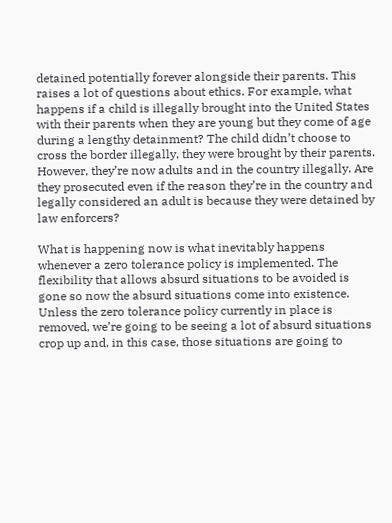detained potentially forever alongside their parents. This raises a lot of questions about ethics. For example, what happens if a child is illegally brought into the United States with their parents when they are young but they come of age during a lengthy detainment? The child didn’t choose to cross the border illegally, they were brought by their parents. However, they’re now adults and in the country illegally. Are they prosecuted even if the reason they’re in the country and legally considered an adult is because they were detained by law enforcers?

What is happening now is what inevitably happens whenever a zero tolerance policy is implemented. The flexibility that allows absurd situations to be avoided is gone so now the absurd situations come into existence. Unless the zero tolerance policy currently in place is removed, we’re going to be seeing a lot of absurd situations crop up and, in this case, those situations are going to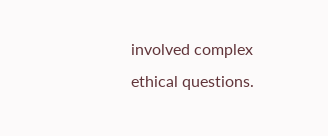involved complex ethical questions.